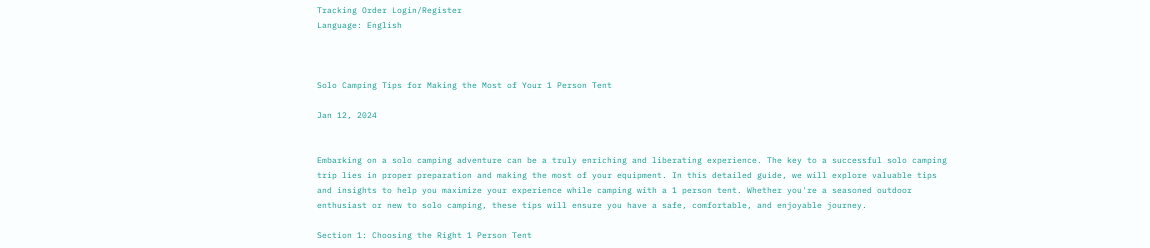Tracking Order Login/Register
Language: English



Solo Camping Tips for Making the Most of Your 1 Person Tent

Jan 12, 2024


Embarking on a solo camping adventure can be a truly enriching and liberating experience. The key to a successful solo camping trip lies in proper preparation and making the most of your equipment. In this detailed guide, we will explore valuable tips and insights to help you maximize your experience while camping with a 1 person tent. Whether you're a seasoned outdoor enthusiast or new to solo camping, these tips will ensure you have a safe, comfortable, and enjoyable journey.

Section 1: Choosing the Right 1 Person Tent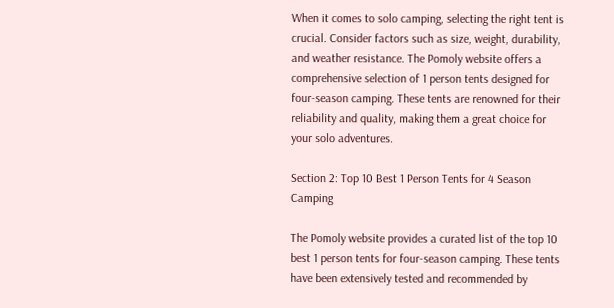When it comes to solo camping, selecting the right tent is crucial. Consider factors such as size, weight, durability, and weather resistance. The Pomoly website offers a comprehensive selection of 1 person tents designed for four-season camping. These tents are renowned for their reliability and quality, making them a great choice for your solo adventures.

Section 2: Top 10 Best 1 Person Tents for 4 Season Camping

The Pomoly website provides a curated list of the top 10 best 1 person tents for four-season camping. These tents have been extensively tested and recommended by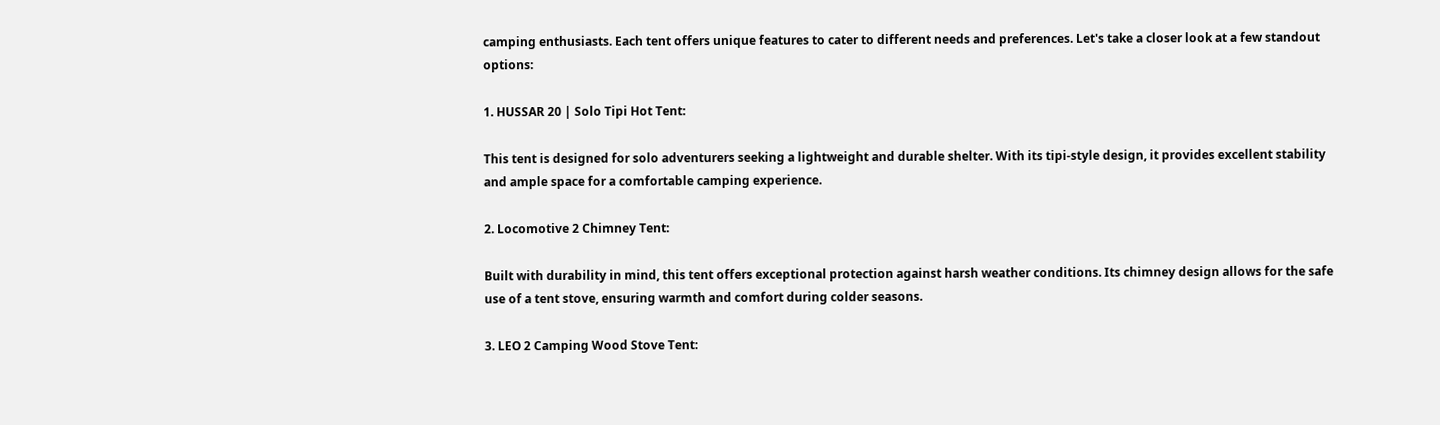camping enthusiasts. Each tent offers unique features to cater to different needs and preferences. Let's take a closer look at a few standout options:

1. HUSSAR 20 | Solo Tipi Hot Tent:

This tent is designed for solo adventurers seeking a lightweight and durable shelter. With its tipi-style design, it provides excellent stability and ample space for a comfortable camping experience.

2. Locomotive 2 Chimney Tent:

Built with durability in mind, this tent offers exceptional protection against harsh weather conditions. Its chimney design allows for the safe use of a tent stove, ensuring warmth and comfort during colder seasons.

3. LEO 2 Camping Wood Stove Tent: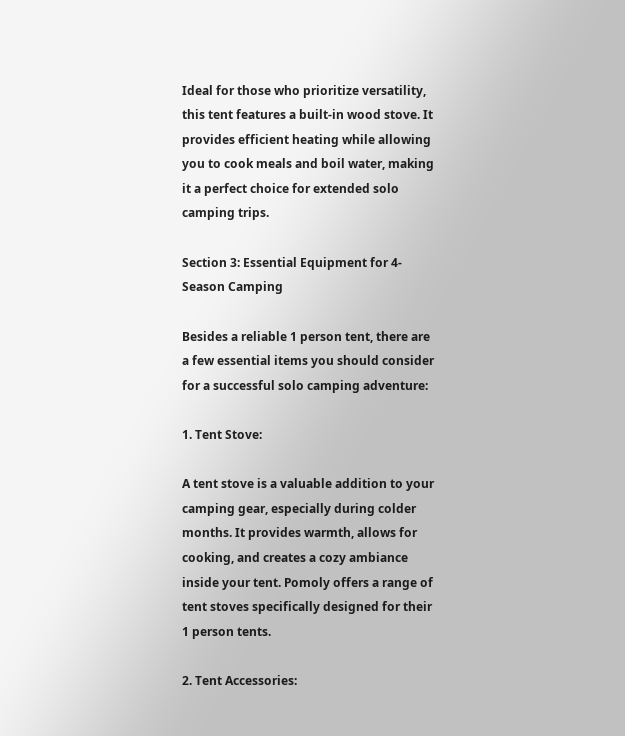Ideal for those who prioritize versatility, this tent features a built-in wood stove. It provides efficient heating while allowing you to cook meals and boil water, making it a perfect choice for extended solo camping trips.

Section 3: Essential Equipment for 4-Season Camping

Besides a reliable 1 person tent, there are a few essential items you should consider for a successful solo camping adventure:

1. Tent Stove:

A tent stove is a valuable addition to your camping gear, especially during colder months. It provides warmth, allows for cooking, and creates a cozy ambiance inside your tent. Pomoly offers a range of tent stoves specifically designed for their 1 person tents.

2. Tent Accessories: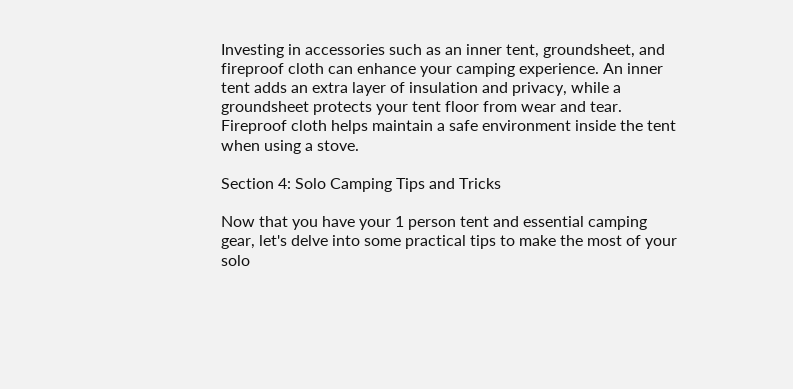Investing in accessories such as an inner tent, groundsheet, and fireproof cloth can enhance your camping experience. An inner tent adds an extra layer of insulation and privacy, while a groundsheet protects your tent floor from wear and tear. Fireproof cloth helps maintain a safe environment inside the tent when using a stove.

Section 4: Solo Camping Tips and Tricks

Now that you have your 1 person tent and essential camping gear, let's delve into some practical tips to make the most of your solo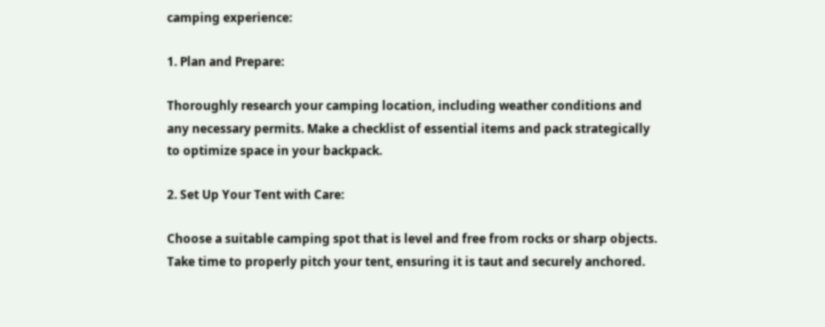camping experience:

1. Plan and Prepare:

Thoroughly research your camping location, including weather conditions and any necessary permits. Make a checklist of essential items and pack strategically to optimize space in your backpack.

2. Set Up Your Tent with Care:

Choose a suitable camping spot that is level and free from rocks or sharp objects. Take time to properly pitch your tent, ensuring it is taut and securely anchored.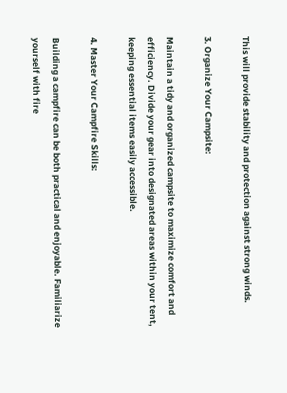This will provide stability and protection against strong winds.

3. Organize Your Campsite:

Maintain a tidy and organized campsite to maximize comfort and efficiency. Divide your gear into designated areas within your tent, keeping essential items easily accessible.

4. Master Your Campfire Skills:

Building a campfire can be both practical and enjoyable. Familiarize yourself with fire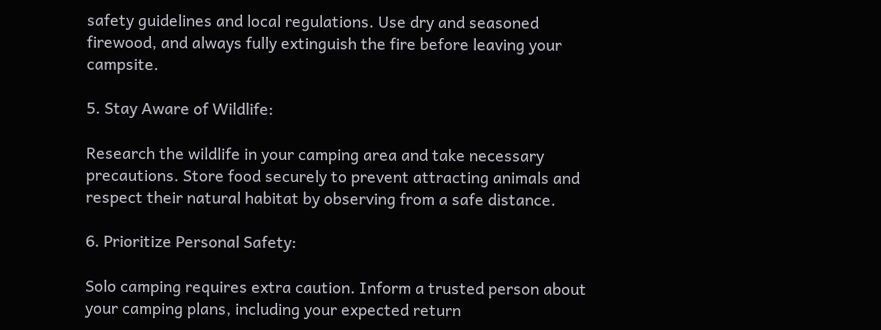safety guidelines and local regulations. Use dry and seasoned firewood, and always fully extinguish the fire before leaving your campsite.

5. Stay Aware of Wildlife:

Research the wildlife in your camping area and take necessary precautions. Store food securely to prevent attracting animals and respect their natural habitat by observing from a safe distance.

6. Prioritize Personal Safety:

Solo camping requires extra caution. Inform a trusted person about your camping plans, including your expected return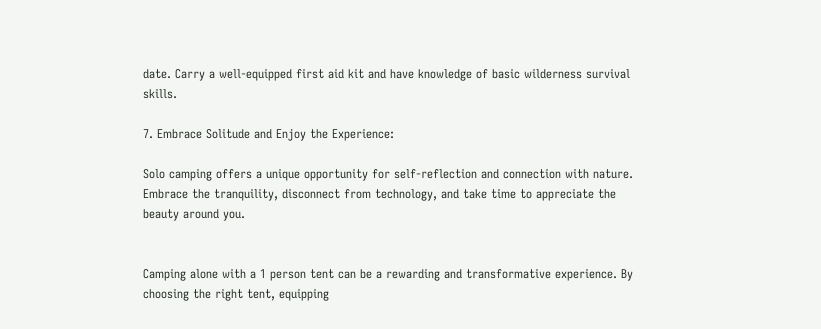date. Carry a well-equipped first aid kit and have knowledge of basic wilderness survival skills.

7. Embrace Solitude and Enjoy the Experience:

Solo camping offers a unique opportunity for self-reflection and connection with nature. Embrace the tranquility, disconnect from technology, and take time to appreciate the beauty around you.


Camping alone with a 1 person tent can be a rewarding and transformative experience. By choosing the right tent, equipping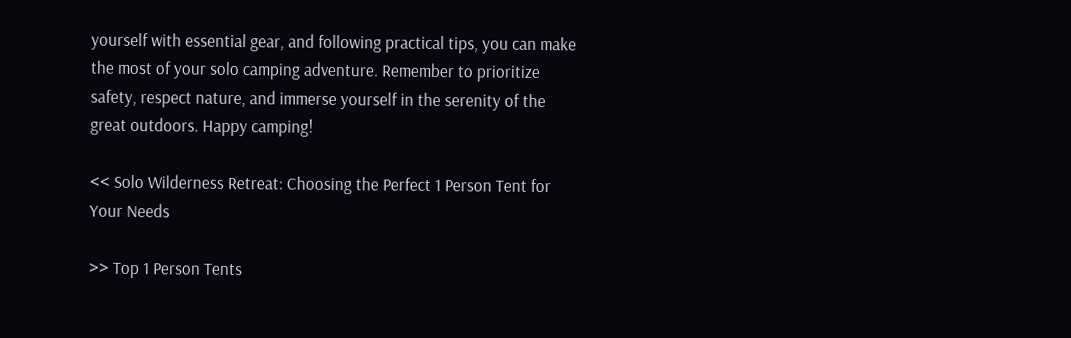yourself with essential gear, and following practical tips, you can make the most of your solo camping adventure. Remember to prioritize safety, respect nature, and immerse yourself in the serenity of the great outdoors. Happy camping!

<< Solo Wilderness Retreat: Choosing the Perfect 1 Person Tent for Your Needs

>> Top 1 Person Tents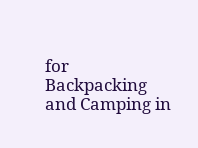for Backpacking and Camping in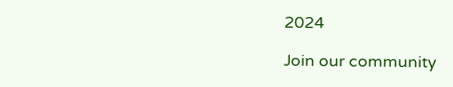2024

Join our community